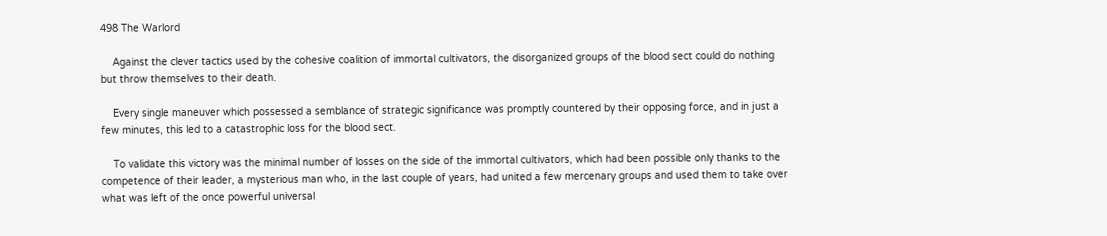498 The Warlord

    Against the clever tactics used by the cohesive coalition of immortal cultivators, the disorganized groups of the blood sect could do nothing but throw themselves to their death.

    Every single maneuver which possessed a semblance of strategic significance was promptly countered by their opposing force, and in just a few minutes, this led to a catastrophic loss for the blood sect.

    To validate this victory was the minimal number of losses on the side of the immortal cultivators, which had been possible only thanks to the competence of their leader, a mysterious man who, in the last couple of years, had united a few mercenary groups and used them to take over what was left of the once powerful universal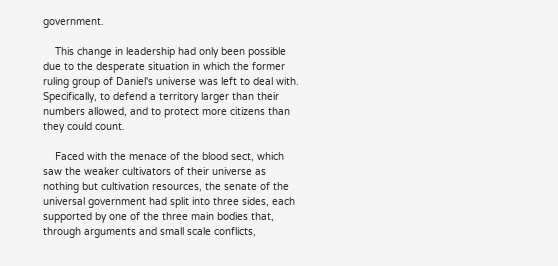government.

    This change in leadership had only been possible due to the desperate situation in which the former ruling group of Daniel's universe was left to deal with. Specifically, to defend a territory larger than their numbers allowed, and to protect more citizens than they could count.

    Faced with the menace of the blood sect, which saw the weaker cultivators of their universe as nothing but cultivation resources, the senate of the universal government had split into three sides, each supported by one of the three main bodies that, through arguments and small scale conflicts,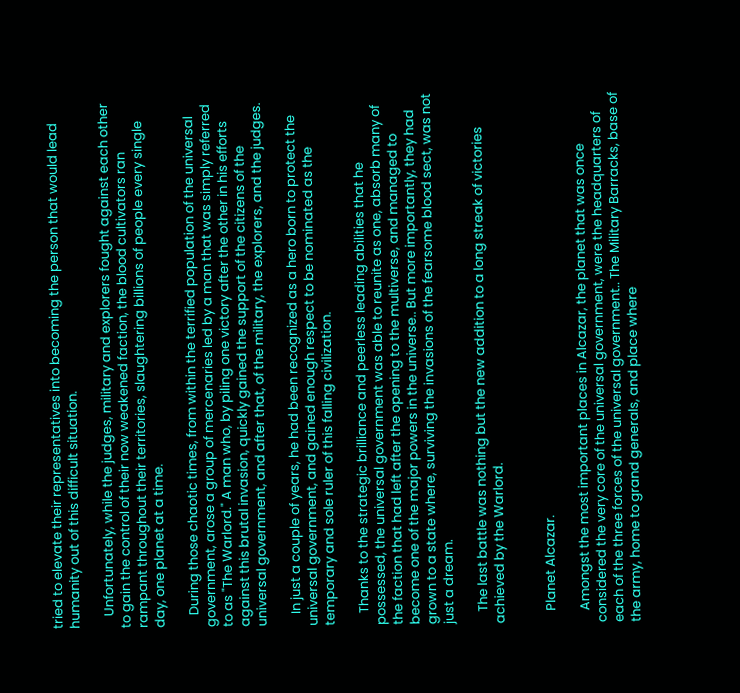tried to elevate their representatives into becoming the person that would lead humanity out of this difficult situation.

    Unfortunately, while the judges, military and explorers fought against each other to gain the control of their now weakened faction, the blood cultivators ran rampant throughout their territories, slaughtering billions of people every single day, one planet at a time.

    During those chaotic times, from within the terrified population of the universal government, arose a group of mercenaries led by a man that was simply referred to as "The Warlord." A man who, by piling one victory after the other in his efforts against this brutal invasion, quickly gained the support of the citizens of the universal government, and after that, of the military, the explorers, and the judges.

    In just a couple of years, he had been recognized as a hero born to protect the universal government, and gained enough respect to be nominated as the temporary and sole ruler of this falling civilization.

    Thanks to the strategic brilliance and peerless leading abilities that he possessed, the universal government was able to reunite as one, absorb many of the faction that had left after the opening to the multiverse, and managed to become one of the major powers in the universe.. But more importantly, they had grown to a state where, surviving the invasions of the fearsome blood sect, was not just a dream.

    The last battle was nothing but the new addition to a long streak of victories achieved by the Warlord.


    Planet Alcazar.

    Amongst the most important places in Alcazar, the planet that was once considered the very core of the universal government, were the headquarters of each of the three forces of the universal government.. The Military Barracks, base of the army, home to grand generals, and place where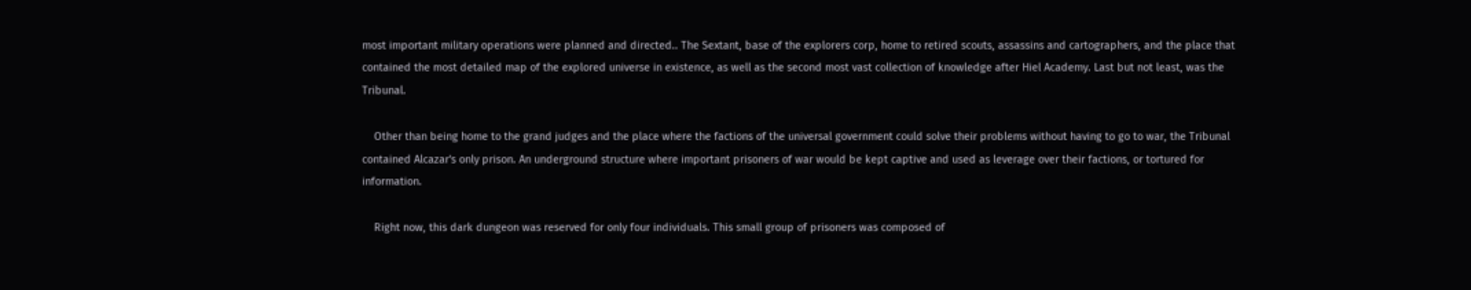most important military operations were planned and directed.. The Sextant, base of the explorers corp, home to retired scouts, assassins and cartographers, and the place that contained the most detailed map of the explored universe in existence, as well as the second most vast collection of knowledge after Hiel Academy. Last but not least, was the Tribunal.

    Other than being home to the grand judges and the place where the factions of the universal government could solve their problems without having to go to war, the Tribunal contained Alcazar's only prison. An underground structure where important prisoners of war would be kept captive and used as leverage over their factions, or tortured for information.

    Right now, this dark dungeon was reserved for only four individuals. This small group of prisoners was composed of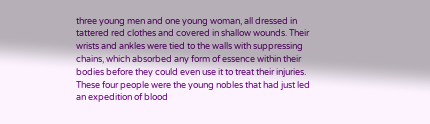three young men and one young woman, all dressed in tattered red clothes and covered in shallow wounds. Their wrists and ankles were tied to the walls with suppressing chains, which absorbed any form of essence within their bodies before they could even use it to treat their injuries. These four people were the young nobles that had just led an expedition of blood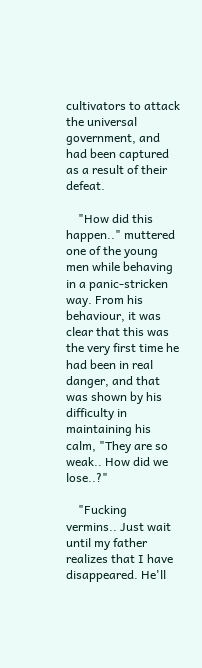cultivators to attack the universal government, and had been captured as a result of their defeat.

    "How did this happen.." muttered one of the young men while behaving in a panic-stricken way. From his behaviour, it was clear that this was the very first time he had been in real danger, and that was shown by his difficulty in maintaining his calm, "They are so weak.. How did we lose..?"

    "Fucking vermins.. Just wait until my father realizes that I have disappeared. He'll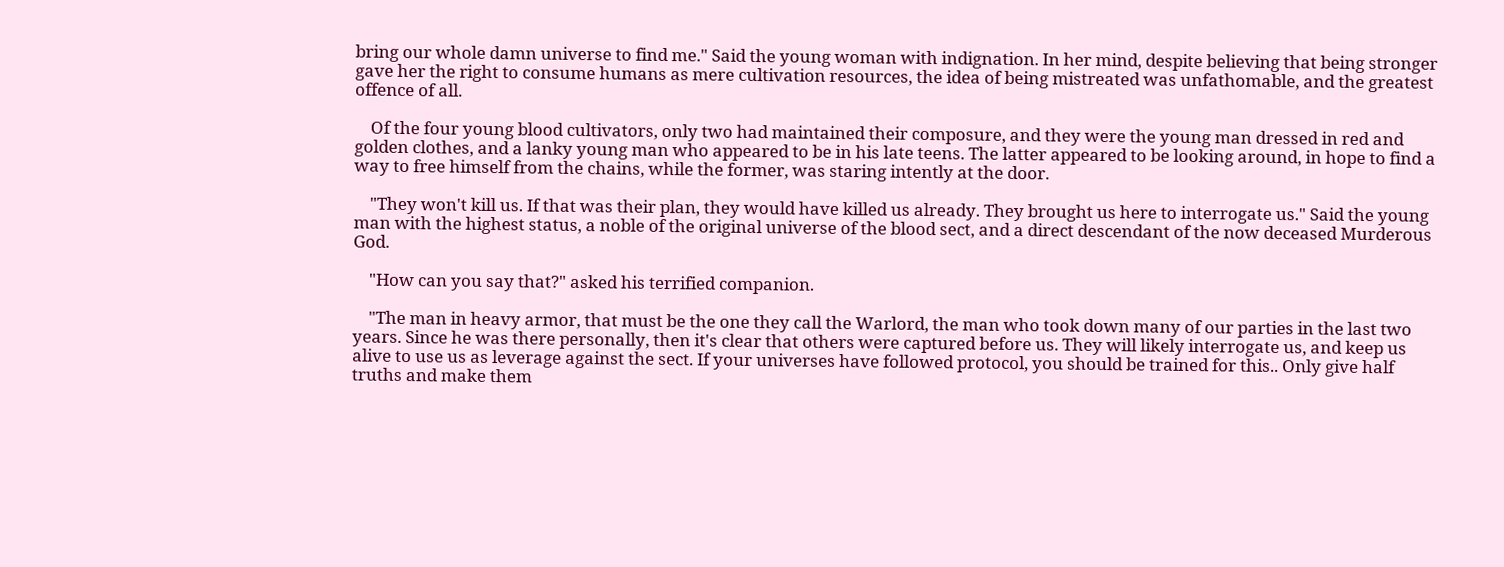bring our whole damn universe to find me." Said the young woman with indignation. In her mind, despite believing that being stronger gave her the right to consume humans as mere cultivation resources, the idea of being mistreated was unfathomable, and the greatest offence of all.

    Of the four young blood cultivators, only two had maintained their composure, and they were the young man dressed in red and golden clothes, and a lanky young man who appeared to be in his late teens. The latter appeared to be looking around, in hope to find a way to free himself from the chains, while the former, was staring intently at the door.

    "They won't kill us. If that was their plan, they would have killed us already. They brought us here to interrogate us." Said the young man with the highest status, a noble of the original universe of the blood sect, and a direct descendant of the now deceased Murderous God.

    "How can you say that?" asked his terrified companion.

    "The man in heavy armor, that must be the one they call the Warlord, the man who took down many of our parties in the last two years. Since he was there personally, then it's clear that others were captured before us. They will likely interrogate us, and keep us alive to use us as leverage against the sect. If your universes have followed protocol, you should be trained for this.. Only give half truths and make them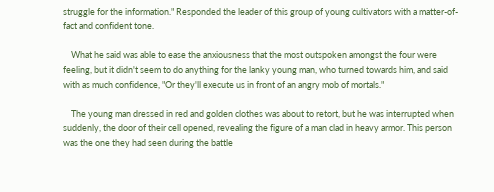struggle for the information." Responded the leader of this group of young cultivators with a matter-of-fact and confident tone.

    What he said was able to ease the anxiousness that the most outspoken amongst the four were feeling, but it didn't seem to do anything for the lanky young man, who turned towards him, and said with as much confidence, "Or they'll execute us in front of an angry mob of mortals."

    The young man dressed in red and golden clothes was about to retort, but he was interrupted when suddenly, the door of their cell opened, revealing the figure of a man clad in heavy armor. This person was the one they had seen during the battle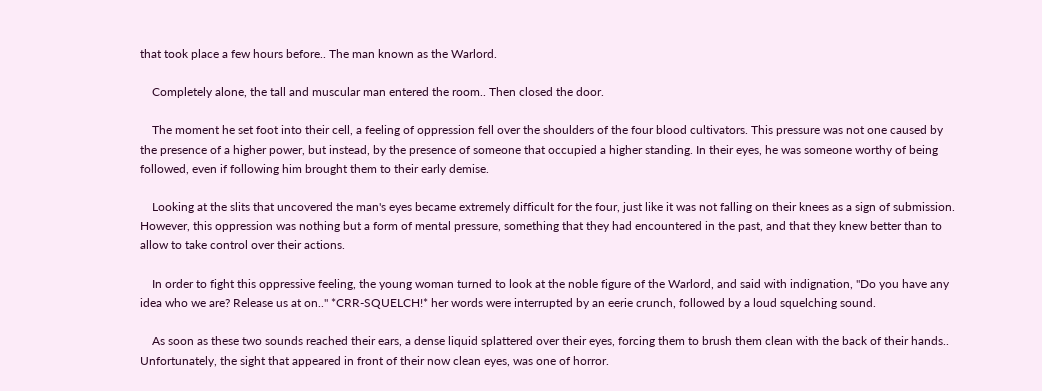that took place a few hours before.. The man known as the Warlord.

    Completely alone, the tall and muscular man entered the room.. Then closed the door.

    The moment he set foot into their cell, a feeling of oppression fell over the shoulders of the four blood cultivators. This pressure was not one caused by the presence of a higher power, but instead, by the presence of someone that occupied a higher standing. In their eyes, he was someone worthy of being followed, even if following him brought them to their early demise.

    Looking at the slits that uncovered the man's eyes became extremely difficult for the four, just like it was not falling on their knees as a sign of submission. However, this oppression was nothing but a form of mental pressure, something that they had encountered in the past, and that they knew better than to allow to take control over their actions.

    In order to fight this oppressive feeling, the young woman turned to look at the noble figure of the Warlord, and said with indignation, "Do you have any idea who we are? Release us at on.." *CRR-SQUELCH!* her words were interrupted by an eerie crunch, followed by a loud squelching sound.

    As soon as these two sounds reached their ears, a dense liquid splattered over their eyes, forcing them to brush them clean with the back of their hands.. Unfortunately, the sight that appeared in front of their now clean eyes, was one of horror.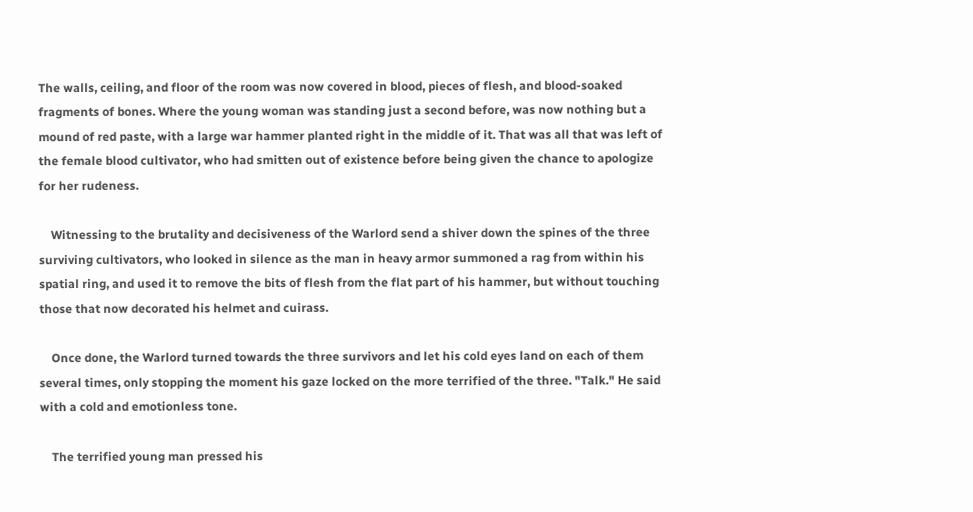The walls, ceiling, and floor of the room was now covered in blood, pieces of flesh, and blood-soaked fragments of bones. Where the young woman was standing just a second before, was now nothing but a mound of red paste, with a large war hammer planted right in the middle of it. That was all that was left of the female blood cultivator, who had smitten out of existence before being given the chance to apologize for her rudeness.

    Witnessing to the brutality and decisiveness of the Warlord send a shiver down the spines of the three surviving cultivators, who looked in silence as the man in heavy armor summoned a rag from within his spatial ring, and used it to remove the bits of flesh from the flat part of his hammer, but without touching those that now decorated his helmet and cuirass.

    Once done, the Warlord turned towards the three survivors and let his cold eyes land on each of them several times, only stopping the moment his gaze locked on the more terrified of the three. "Talk." He said with a cold and emotionless tone.

    The terrified young man pressed his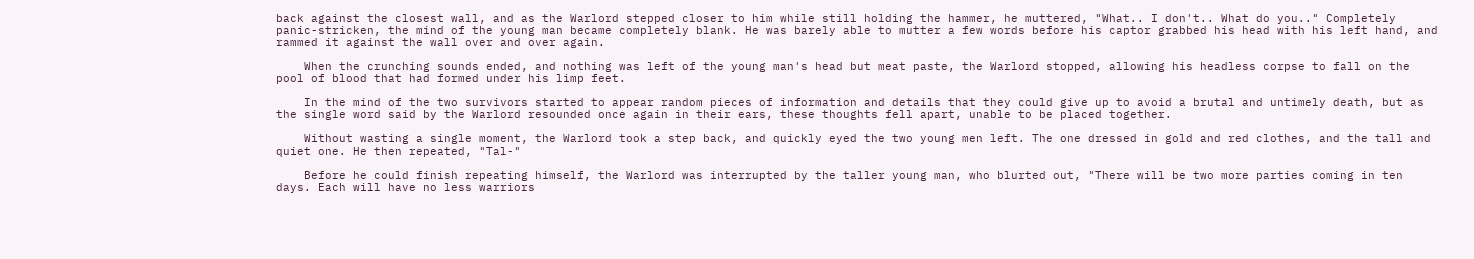back against the closest wall, and as the Warlord stepped closer to him while still holding the hammer, he muttered, "What.. I don't.. What do you.." Completely panic-stricken, the mind of the young man became completely blank. He was barely able to mutter a few words before his captor grabbed his head with his left hand, and rammed it against the wall over and over again.

    When the crunching sounds ended, and nothing was left of the young man's head but meat paste, the Warlord stopped, allowing his headless corpse to fall on the pool of blood that had formed under his limp feet.

    In the mind of the two survivors started to appear random pieces of information and details that they could give up to avoid a brutal and untimely death, but as the single word said by the Warlord resounded once again in their ears, these thoughts fell apart, unable to be placed together.

    Without wasting a single moment, the Warlord took a step back, and quickly eyed the two young men left. The one dressed in gold and red clothes, and the tall and quiet one. He then repeated, "Tal-"

    Before he could finish repeating himself, the Warlord was interrupted by the taller young man, who blurted out, "There will be two more parties coming in ten days. Each will have no less warriors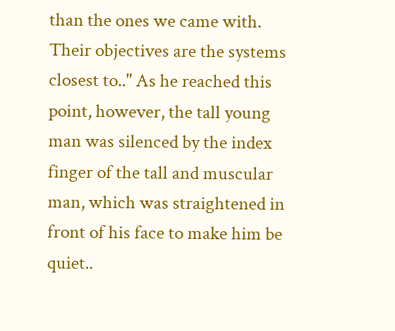than the ones we came with. Their objectives are the systems closest to.." As he reached this point, however, the tall young man was silenced by the index finger of the tall and muscular man, which was straightened in front of his face to make him be quiet..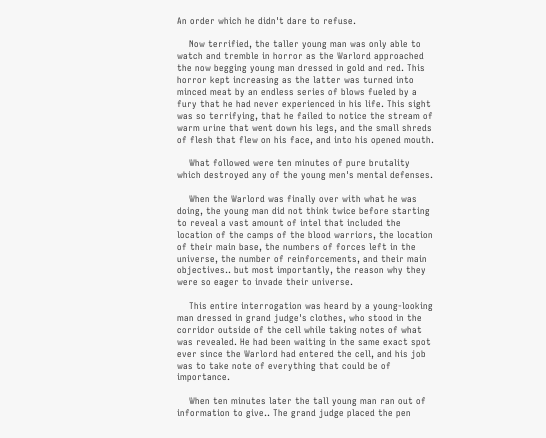An order which he didn't dare to refuse.

    Now terrified, the taller young man was only able to watch and tremble in horror as the Warlord approached the now begging young man dressed in gold and red. This horror kept increasing as the latter was turned into minced meat by an endless series of blows fueled by a fury that he had never experienced in his life. This sight was so terrifying, that he failed to notice the stream of warm urine that went down his legs, and the small shreds of flesh that flew on his face, and into his opened mouth.

    What followed were ten minutes of pure brutality which destroyed any of the young men's mental defenses.

    When the Warlord was finally over with what he was doing, the young man did not think twice before starting to reveal a vast amount of intel that included the location of the camps of the blood warriors, the location of their main base, the numbers of forces left in the universe, the number of reinforcements, and their main objectives.. but most importantly, the reason why they were so eager to invade their universe.

    This entire interrogation was heard by a young-looking man dressed in grand judge's clothes, who stood in the corridor outside of the cell while taking notes of what was revealed. He had been waiting in the same exact spot ever since the Warlord had entered the cell, and his job was to take note of everything that could be of importance.

    When ten minutes later the tall young man ran out of information to give.. The grand judge placed the pen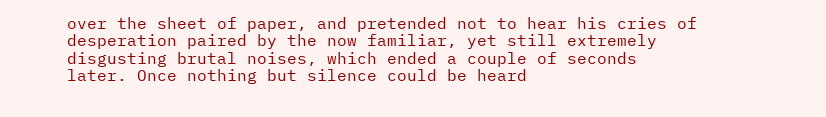over the sheet of paper, and pretended not to hear his cries of desperation paired by the now familiar, yet still extremely disgusting brutal noises, which ended a couple of seconds later. Once nothing but silence could be heard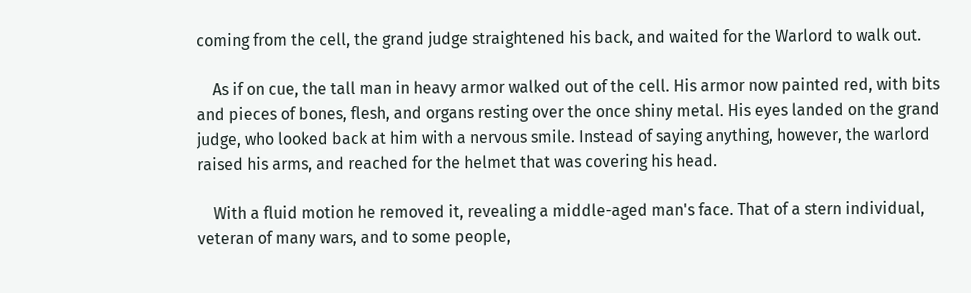coming from the cell, the grand judge straightened his back, and waited for the Warlord to walk out.

    As if on cue, the tall man in heavy armor walked out of the cell. His armor now painted red, with bits and pieces of bones, flesh, and organs resting over the once shiny metal. His eyes landed on the grand judge, who looked back at him with a nervous smile. Instead of saying anything, however, the warlord raised his arms, and reached for the helmet that was covering his head.

    With a fluid motion he removed it, revealing a middle-aged man's face. That of a stern individual, veteran of many wars, and to some people,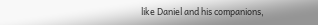like Daniel and his companions,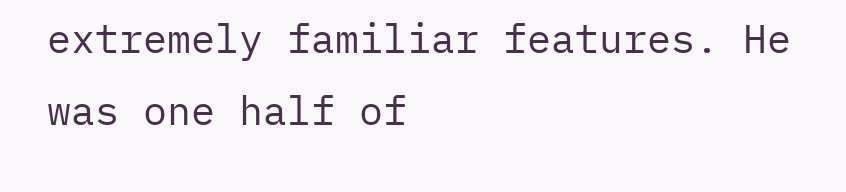extremely familiar features. He was one half of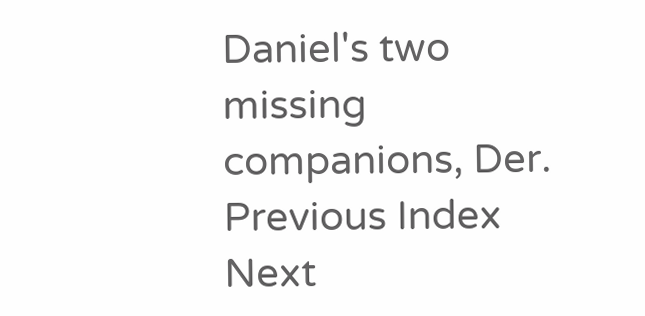Daniel's two missing companions, Der.
Previous Index Next